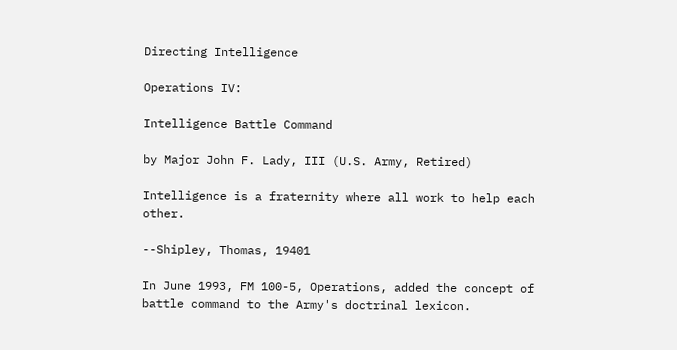Directing Intelligence

Operations IV:

Intelligence Battle Command

by Major John F. Lady, III (U.S. Army, Retired)

Intelligence is a fraternity where all work to help each other.

--Shipley, Thomas, 19401

In June 1993, FM 100-5, Operations, added the concept of battle command to the Army's doctrinal lexicon.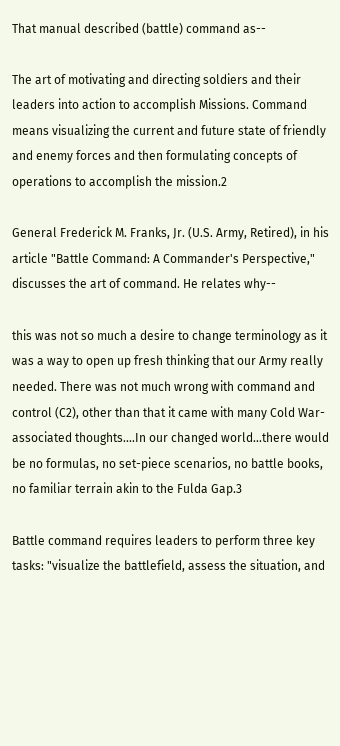That manual described (battle) command as--

The art of motivating and directing soldiers and their leaders into action to accomplish Missions. Command means visualizing the current and future state of friendly and enemy forces and then formulating concepts of operations to accomplish the mission.2

General Frederick M. Franks, Jr. (U.S. Army, Retired), in his article "Battle Command: A Commander's Perspective," discusses the art of command. He relates why--

this was not so much a desire to change terminology as it was a way to open up fresh thinking that our Army really needed. There was not much wrong with command and control (C2), other than that it came with many Cold War-associated thoughts....In our changed world...there would be no formulas, no set-piece scenarios, no battle books, no familiar terrain akin to the Fulda Gap.3

Battle command requires leaders to perform three key tasks: "visualize the battlefield, assess the situation, and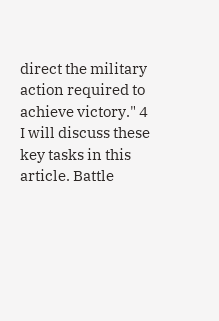direct the military action required to achieve victory." 4 I will discuss these key tasks in this article. Battle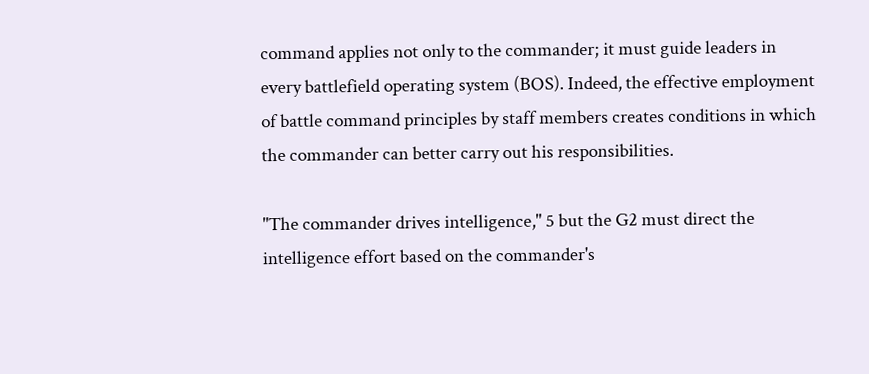command applies not only to the commander; it must guide leaders in every battlefield operating system (BOS). Indeed, the effective employment of battle command principles by staff members creates conditions in which the commander can better carry out his responsibilities.

"The commander drives intelligence," 5 but the G2 must direct the intelligence effort based on the commander's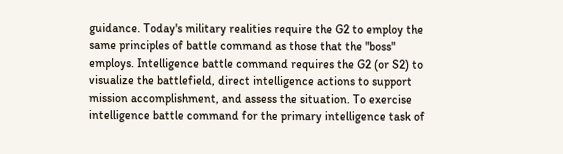guidance. Today's military realities require the G2 to employ the same principles of battle command as those that the "boss" employs. Intelligence battle command requires the G2 (or S2) to visualize the battlefield, direct intelligence actions to support mission accomplishment, and assess the situation. To exercise intelligence battle command for the primary intelligence task of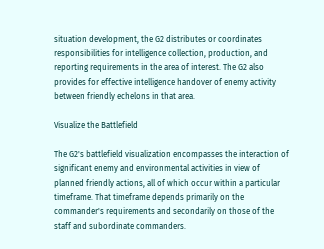situation development, the G2 distributes or coordinates responsibilities for intelligence collection, production, and reporting requirements in the area of interest. The G2 also provides for effective intelligence handover of enemy activity between friendly echelons in that area.

Visualize the Battlefield

The G2's battlefield visualization encompasses the interaction of significant enemy and environmental activities in view of planned friendly actions, all of which occur within a particular timeframe. That timeframe depends primarily on the commander's requirements and secondarily on those of the staff and subordinate commanders.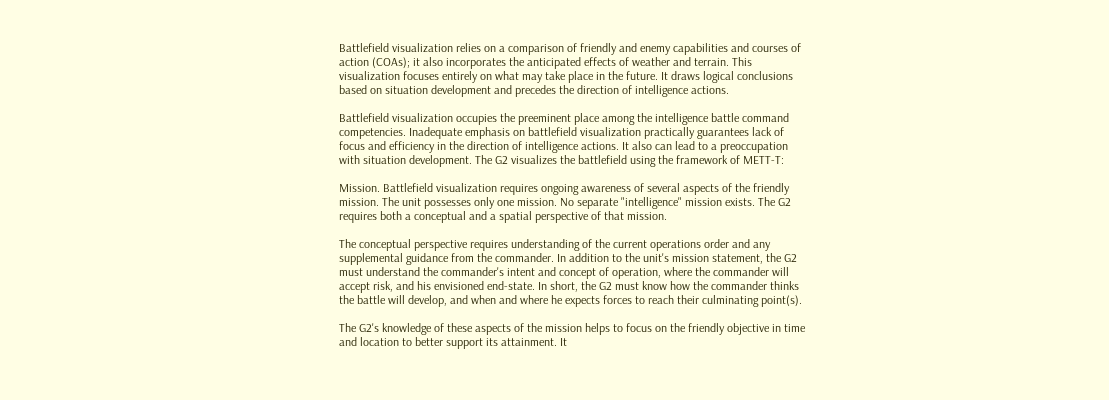Battlefield visualization relies on a comparison of friendly and enemy capabilities and courses of action (COAs); it also incorporates the anticipated effects of weather and terrain. This visualization focuses entirely on what may take place in the future. It draws logical conclusions based on situation development and precedes the direction of intelligence actions.

Battlefield visualization occupies the preeminent place among the intelligence battle command competencies. Inadequate emphasis on battlefield visualization practically guarantees lack of focus and efficiency in the direction of intelligence actions. It also can lead to a preoccupation with situation development. The G2 visualizes the battlefield using the framework of METT-T:

Mission. Battlefield visualization requires ongoing awareness of several aspects of the friendly mission. The unit possesses only one mission. No separate "intelligence" mission exists. The G2 requires both a conceptual and a spatial perspective of that mission.

The conceptual perspective requires understanding of the current operations order and any supplemental guidance from the commander. In addition to the unit's mission statement, the G2 must understand the commander's intent and concept of operation, where the commander will accept risk, and his envisioned end-state. In short, the G2 must know how the commander thinks the battle will develop, and when and where he expects forces to reach their culminating point(s).

The G2's knowledge of these aspects of the mission helps to focus on the friendly objective in time and location to better support its attainment. It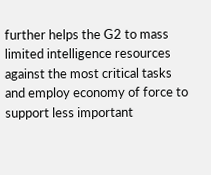further helps the G2 to mass limited intelligence resources against the most critical tasks and employ economy of force to support less important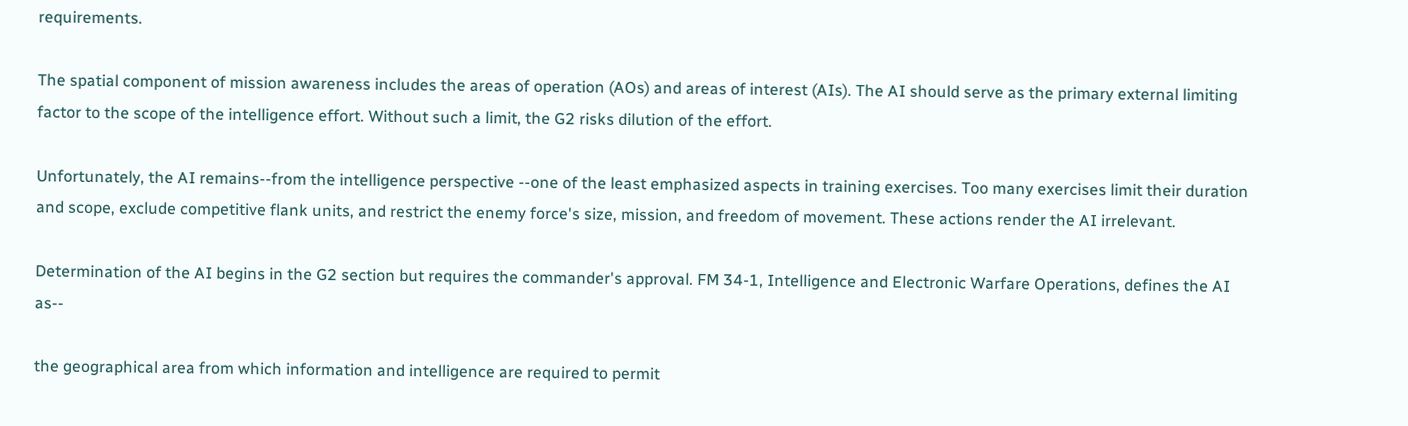requirements.

The spatial component of mission awareness includes the areas of operation (AOs) and areas of interest (AIs). The AI should serve as the primary external limiting factor to the scope of the intelligence effort. Without such a limit, the G2 risks dilution of the effort.

Unfortunately, the AI remains--from the intelligence perspective --one of the least emphasized aspects in training exercises. Too many exercises limit their duration and scope, exclude competitive flank units, and restrict the enemy force's size, mission, and freedom of movement. These actions render the AI irrelevant.

Determination of the AI begins in the G2 section but requires the commander's approval. FM 34-1, Intelligence and Electronic Warfare Operations, defines the AI as--

the geographical area from which information and intelligence are required to permit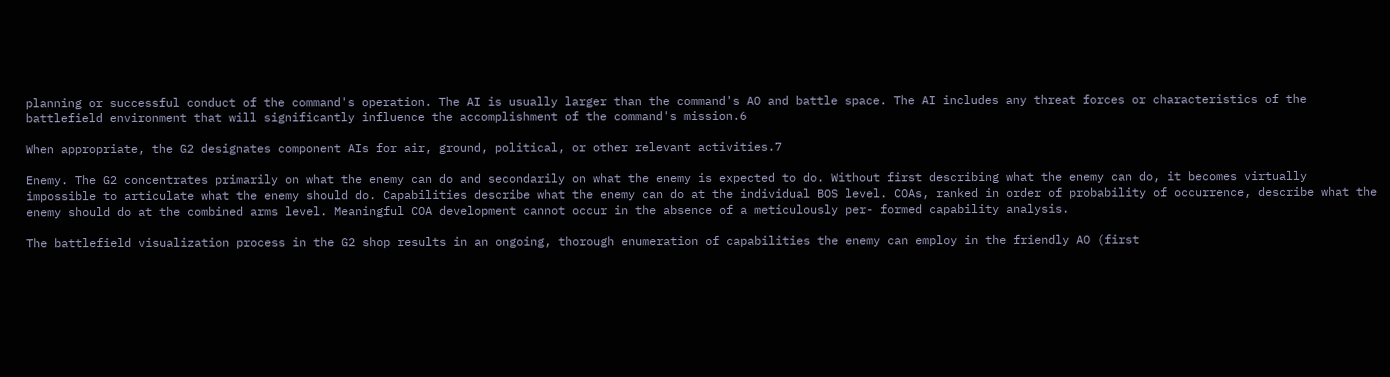planning or successful conduct of the command's operation. The AI is usually larger than the command's AO and battle space. The AI includes any threat forces or characteristics of the battlefield environment that will significantly influence the accomplishment of the command's mission.6

When appropriate, the G2 designates component AIs for air, ground, political, or other relevant activities.7

Enemy. The G2 concentrates primarily on what the enemy can do and secondarily on what the enemy is expected to do. Without first describing what the enemy can do, it becomes virtually impossible to articulate what the enemy should do. Capabilities describe what the enemy can do at the individual BOS level. COAs, ranked in order of probability of occurrence, describe what the enemy should do at the combined arms level. Meaningful COA development cannot occur in the absence of a meticulously per- formed capability analysis.

The battlefield visualization process in the G2 shop results in an ongoing, thorough enumeration of capabilities the enemy can employ in the friendly AO (first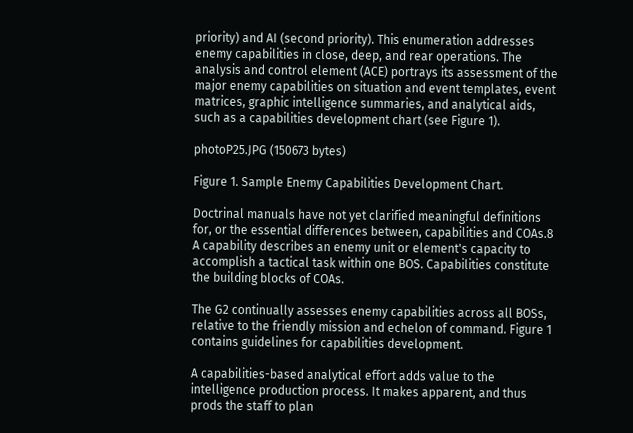priority) and AI (second priority). This enumeration addresses enemy capabilities in close, deep, and rear operations. The analysis and control element (ACE) portrays its assessment of the major enemy capabilities on situation and event templates, event matrices, graphic intelligence summaries, and analytical aids, such as a capabilities development chart (see Figure 1).

photoP25.JPG (150673 bytes)

Figure 1. Sample Enemy Capabilities Development Chart.

Doctrinal manuals have not yet clarified meaningful definitions for, or the essential differences between, capabilities and COAs.8 A capability describes an enemy unit or element's capacity to accomplish a tactical task within one BOS. Capabilities constitute the building blocks of COAs.

The G2 continually assesses enemy capabilities across all BOSs, relative to the friendly mission and echelon of command. Figure 1 contains guidelines for capabilities development.

A capabilities-based analytical effort adds value to the intelligence production process. It makes apparent, and thus prods the staff to plan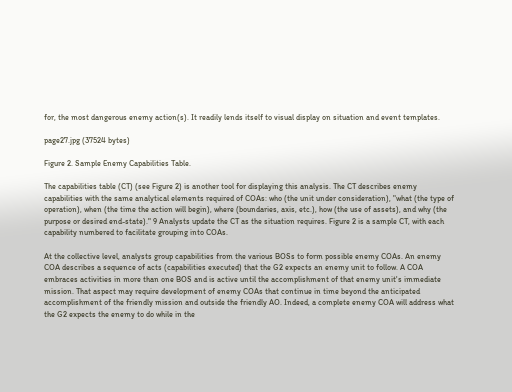for, the most dangerous enemy action(s). It readily lends itself to visual display on situation and event templates.

page27.jpg (37524 bytes)

Figure 2. Sample Enemy Capabilities Table.

The capabilities table (CT) (see Figure 2) is another tool for displaying this analysis. The CT describes enemy capabilities with the same analytical elements required of COAs: who (the unit under consideration), "what (the type of operation), when (the time the action will begin), where (boundaries, axis, etc.), how (the use of assets), and why (the purpose or desired end-state)." 9 Analysts update the CT as the situation requires. Figure 2 is a sample CT, with each capability numbered to facilitate grouping into COAs.

At the collective level, analysts group capabilities from the various BOSs to form possible enemy COAs. An enemy COA describes a sequence of acts (capabilities executed) that the G2 expects an enemy unit to follow. A COA embraces activities in more than one BOS and is active until the accomplishment of that enemy unit's immediate mission. That aspect may require development of enemy COAs that continue in time beyond the anticipated accomplishment of the friendly mission and outside the friendly AO. Indeed, a complete enemy COA will address what the G2 expects the enemy to do while in the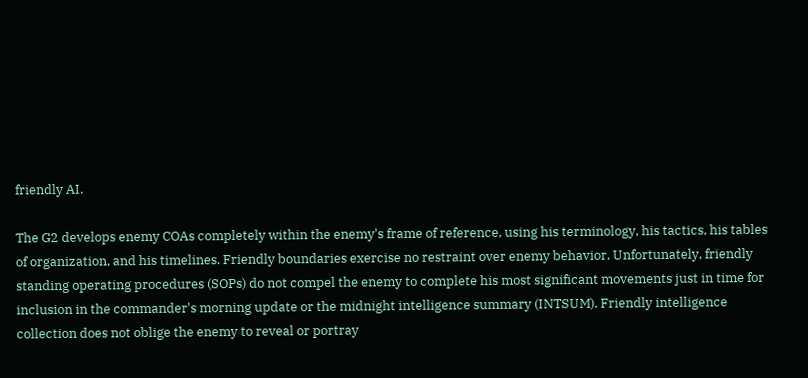friendly AI.

The G2 develops enemy COAs completely within the enemy's frame of reference, using his terminology, his tactics, his tables of organization, and his timelines. Friendly boundaries exercise no restraint over enemy behavior. Unfortunately, friendly standing operating procedures (SOPs) do not compel the enemy to complete his most significant movements just in time for inclusion in the commander's morning update or the midnight intelligence summary (INTSUM). Friendly intelligence collection does not oblige the enemy to reveal or portray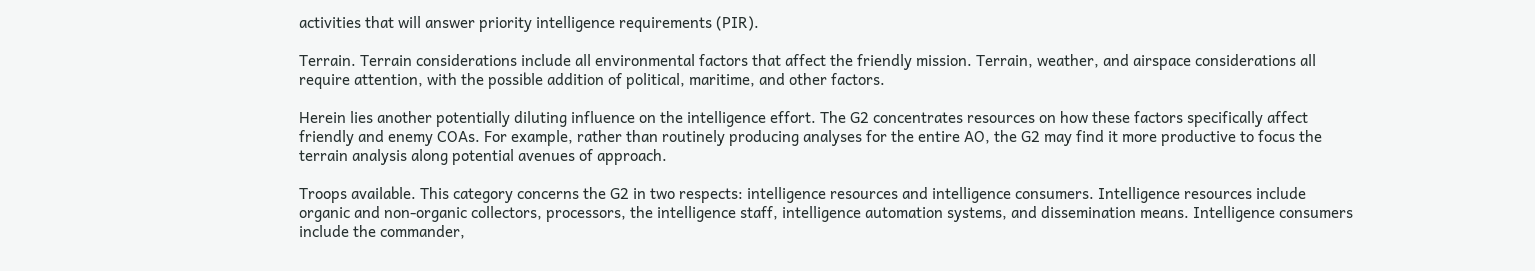activities that will answer priority intelligence requirements (PIR).

Terrain. Terrain considerations include all environmental factors that affect the friendly mission. Terrain, weather, and airspace considerations all require attention, with the possible addition of political, maritime, and other factors.

Herein lies another potentially diluting influence on the intelligence effort. The G2 concentrates resources on how these factors specifically affect friendly and enemy COAs. For example, rather than routinely producing analyses for the entire AO, the G2 may find it more productive to focus the terrain analysis along potential avenues of approach.

Troops available. This category concerns the G2 in two respects: intelligence resources and intelligence consumers. Intelligence resources include organic and non-organic collectors, processors, the intelligence staff, intelligence automation systems, and dissemination means. Intelligence consumers include the commander,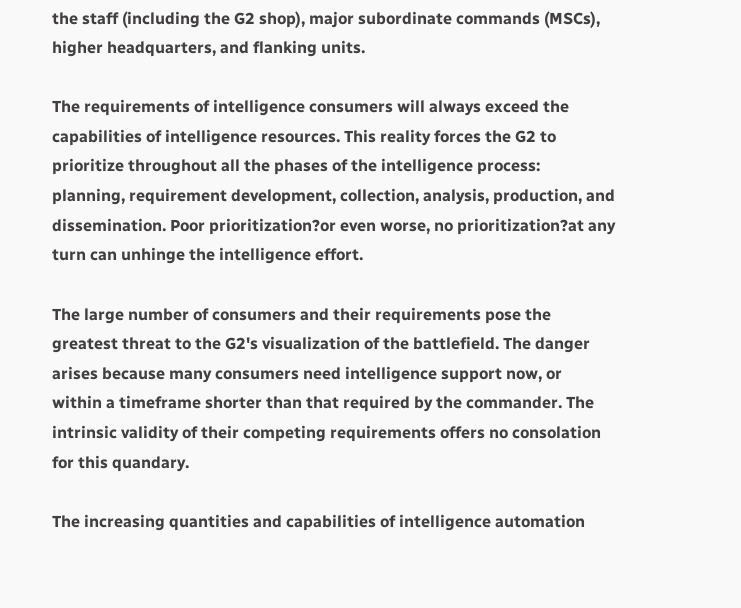the staff (including the G2 shop), major subordinate commands (MSCs), higher headquarters, and flanking units.

The requirements of intelligence consumers will always exceed the capabilities of intelligence resources. This reality forces the G2 to prioritize throughout all the phases of the intelligence process: planning, requirement development, collection, analysis, production, and dissemination. Poor prioritization?or even worse, no prioritization?at any turn can unhinge the intelligence effort.

The large number of consumers and their requirements pose the greatest threat to the G2's visualization of the battlefield. The danger arises because many consumers need intelligence support now, or within a timeframe shorter than that required by the commander. The intrinsic validity of their competing requirements offers no consolation for this quandary.

The increasing quantities and capabilities of intelligence automation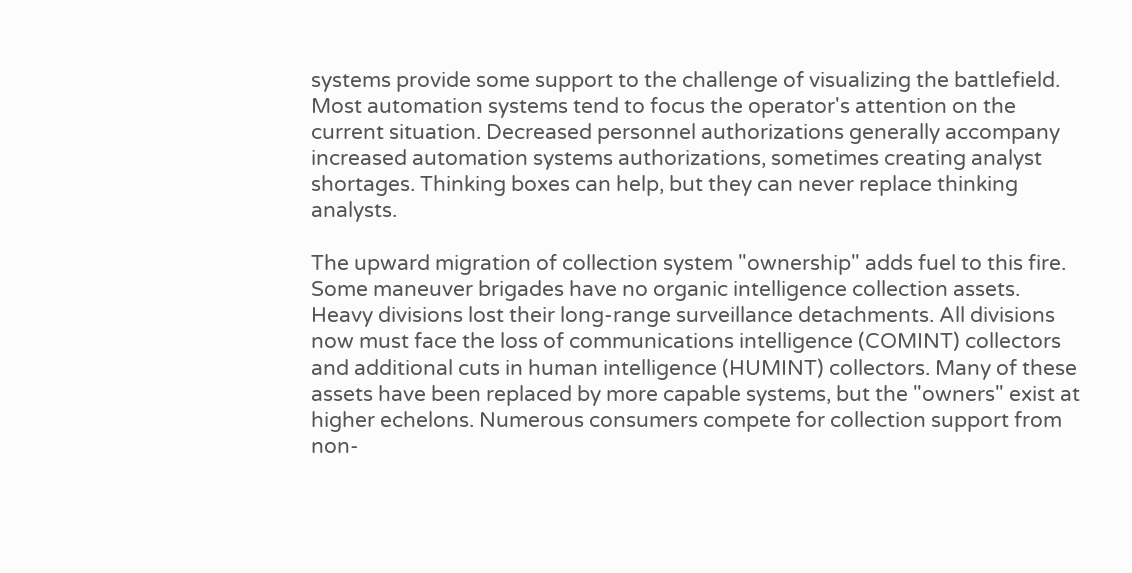systems provide some support to the challenge of visualizing the battlefield. Most automation systems tend to focus the operator's attention on the current situation. Decreased personnel authorizations generally accompany increased automation systems authorizations, sometimes creating analyst shortages. Thinking boxes can help, but they can never replace thinking analysts.

The upward migration of collection system "ownership" adds fuel to this fire. Some maneuver brigades have no organic intelligence collection assets. Heavy divisions lost their long-range surveillance detachments. All divisions now must face the loss of communications intelligence (COMINT) collectors and additional cuts in human intelligence (HUMINT) collectors. Many of these assets have been replaced by more capable systems, but the "owners" exist at higher echelons. Numerous consumers compete for collection support from non-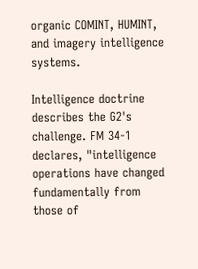organic COMINT, HUMINT, and imagery intelligence systems.

Intelligence doctrine describes the G2's challenge. FM 34-1 declares, "intelligence operations have changed fundamentally from those of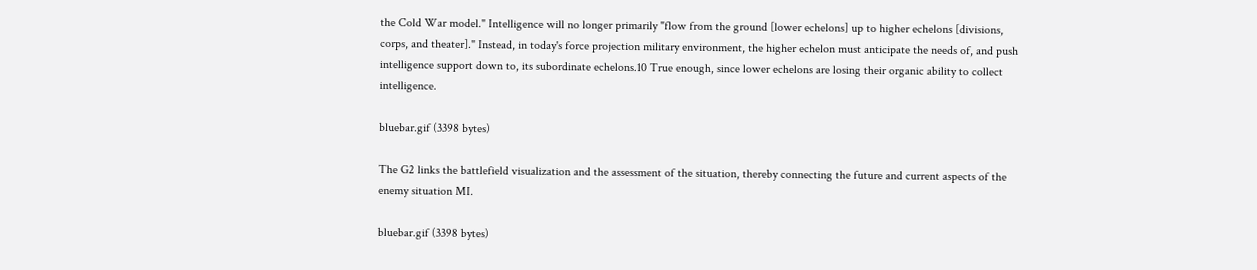the Cold War model." Intelligence will no longer primarily "flow from the ground [lower echelons] up to higher echelons [divisions, corps, and theater]." Instead, in today's force projection military environment, the higher echelon must anticipate the needs of, and push intelligence support down to, its subordinate echelons.10 True enough, since lower echelons are losing their organic ability to collect intelligence.

bluebar.gif (3398 bytes)

The G2 links the battlefield visualization and the assessment of the situation, thereby connecting the future and current aspects of the enemy situation MI.

bluebar.gif (3398 bytes)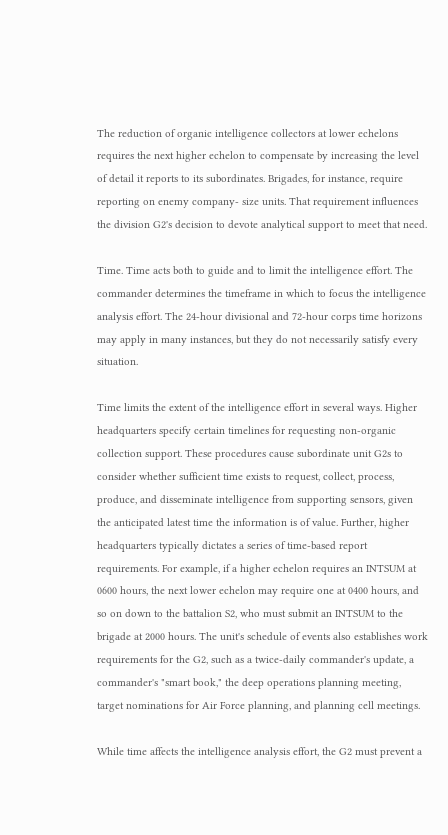The reduction of organic intelligence collectors at lower echelons requires the next higher echelon to compensate by increasing the level of detail it reports to its subordinates. Brigades, for instance, require reporting on enemy company- size units. That requirement influences the division G2's decision to devote analytical support to meet that need.

Time. Time acts both to guide and to limit the intelligence effort. The commander determines the timeframe in which to focus the intelligence analysis effort. The 24-hour divisional and 72-hour corps time horizons may apply in many instances, but they do not necessarily satisfy every situation.

Time limits the extent of the intelligence effort in several ways. Higher headquarters specify certain timelines for requesting non-organic collection support. These procedures cause subordinate unit G2s to consider whether sufficient time exists to request, collect, process, produce, and disseminate intelligence from supporting sensors, given the anticipated latest time the information is of value. Further, higher headquarters typically dictates a series of time-based report requirements. For example, if a higher echelon requires an INTSUM at 0600 hours, the next lower echelon may require one at 0400 hours, and so on down to the battalion S2, who must submit an INTSUM to the brigade at 2000 hours. The unit's schedule of events also establishes work requirements for the G2, such as a twice-daily commander's update, a commander's "smart book," the deep operations planning meeting, target nominations for Air Force planning, and planning cell meetings.

While time affects the intelligence analysis effort, the G2 must prevent a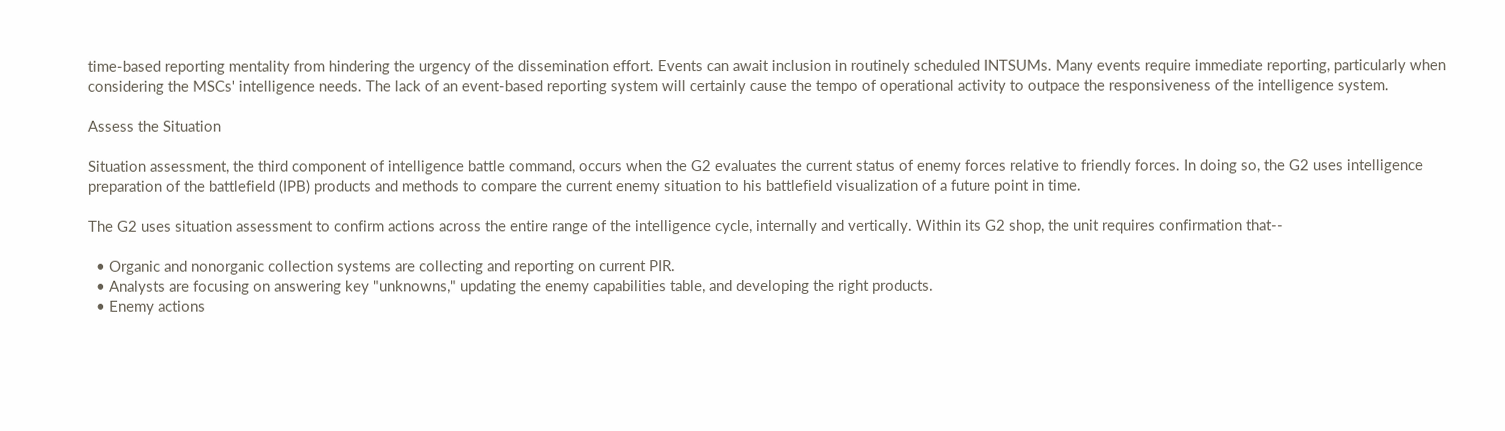time-based reporting mentality from hindering the urgency of the dissemination effort. Events can await inclusion in routinely scheduled INTSUMs. Many events require immediate reporting, particularly when considering the MSCs' intelligence needs. The lack of an event-based reporting system will certainly cause the tempo of operational activity to outpace the responsiveness of the intelligence system.

Assess the Situation

Situation assessment, the third component of intelligence battle command, occurs when the G2 evaluates the current status of enemy forces relative to friendly forces. In doing so, the G2 uses intelligence preparation of the battlefield (IPB) products and methods to compare the current enemy situation to his battlefield visualization of a future point in time.

The G2 uses situation assessment to confirm actions across the entire range of the intelligence cycle, internally and vertically. Within its G2 shop, the unit requires confirmation that--

  • Organic and nonorganic collection systems are collecting and reporting on current PIR.
  • Analysts are focusing on answering key "unknowns," updating the enemy capabilities table, and developing the right products.
  • Enemy actions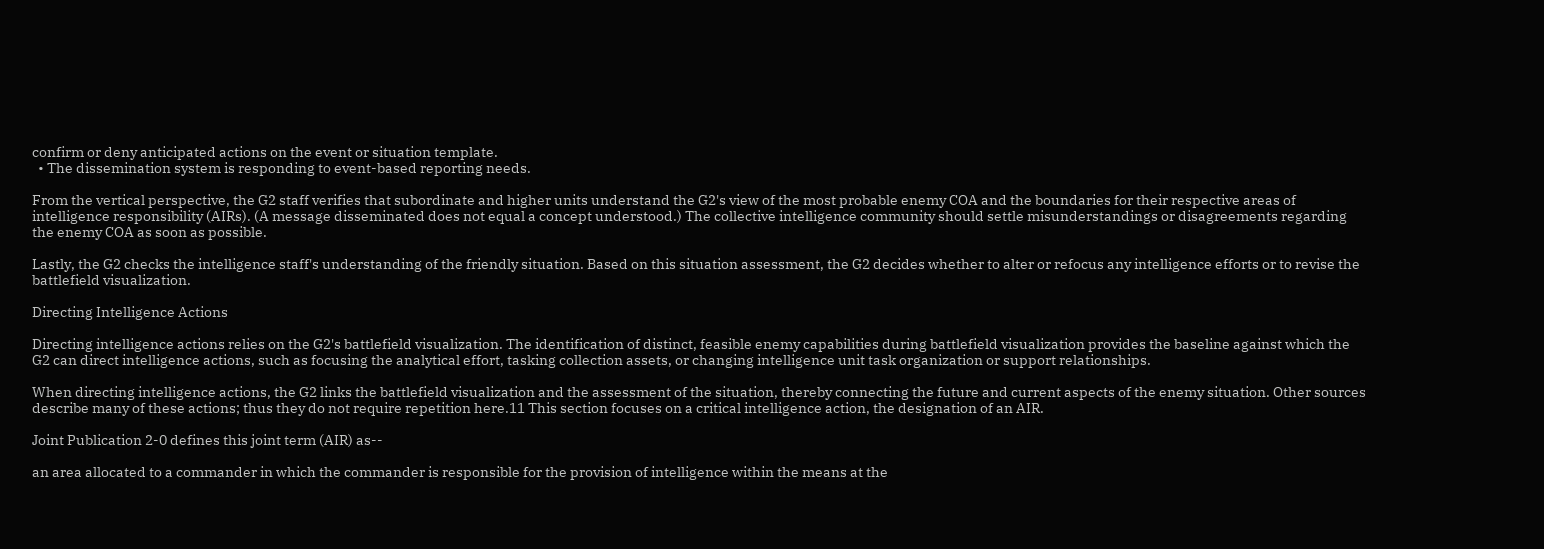confirm or deny anticipated actions on the event or situation template.
  • The dissemination system is responding to event-based reporting needs.

From the vertical perspective, the G2 staff verifies that subordinate and higher units understand the G2's view of the most probable enemy COA and the boundaries for their respective areas of intelligence responsibility (AIRs). (A message disseminated does not equal a concept understood.) The collective intelligence community should settle misunderstandings or disagreements regarding the enemy COA as soon as possible.

Lastly, the G2 checks the intelligence staff's understanding of the friendly situation. Based on this situation assessment, the G2 decides whether to alter or refocus any intelligence efforts or to revise the battlefield visualization.

Directing Intelligence Actions

Directing intelligence actions relies on the G2's battlefield visualization. The identification of distinct, feasible enemy capabilities during battlefield visualization provides the baseline against which the G2 can direct intelligence actions, such as focusing the analytical effort, tasking collection assets, or changing intelligence unit task organization or support relationships.

When directing intelligence actions, the G2 links the battlefield visualization and the assessment of the situation, thereby connecting the future and current aspects of the enemy situation. Other sources describe many of these actions; thus they do not require repetition here.11 This section focuses on a critical intelligence action, the designation of an AIR.

Joint Publication 2-0 defines this joint term (AIR) as--

an area allocated to a commander in which the commander is responsible for the provision of intelligence within the means at the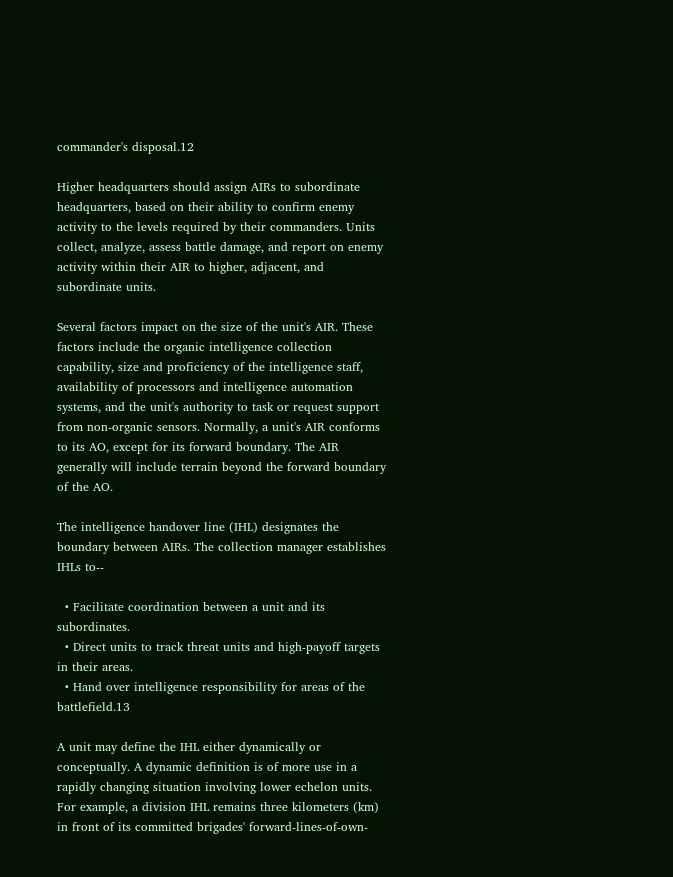commander's disposal.12

Higher headquarters should assign AIRs to subordinate headquarters, based on their ability to confirm enemy activity to the levels required by their commanders. Units collect, analyze, assess battle damage, and report on enemy activity within their AIR to higher, adjacent, and subordinate units.

Several factors impact on the size of the unit's AIR. These factors include the organic intelligence collection capability, size and proficiency of the intelligence staff, availability of processors and intelligence automation systems, and the unit's authority to task or request support from non-organic sensors. Normally, a unit's AIR conforms to its AO, except for its forward boundary. The AIR generally will include terrain beyond the forward boundary of the AO.

The intelligence handover line (IHL) designates the boundary between AIRs. The collection manager establishes IHLs to--

  • Facilitate coordination between a unit and its subordinates.
  • Direct units to track threat units and high-payoff targets in their areas.
  • Hand over intelligence responsibility for areas of the battlefield.13

A unit may define the IHL either dynamically or conceptually. A dynamic definition is of more use in a rapidly changing situation involving lower echelon units. For example, a division IHL remains three kilometers (km) in front of its committed brigades' forward-lines-of-own-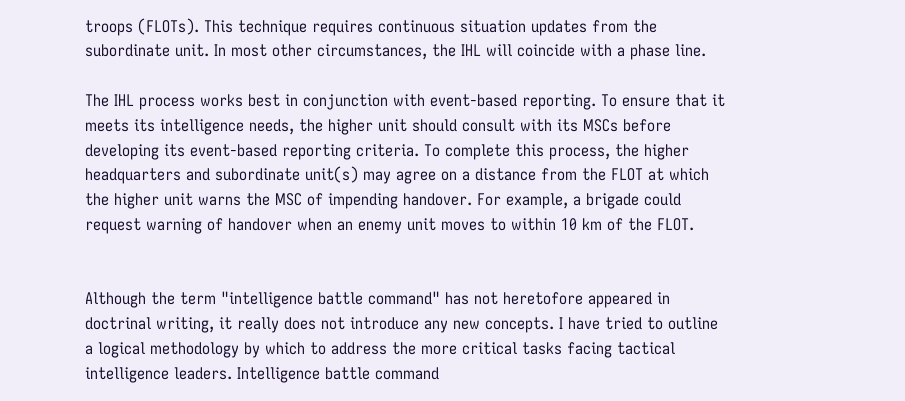troops (FLOTs). This technique requires continuous situation updates from the subordinate unit. In most other circumstances, the IHL will coincide with a phase line.

The IHL process works best in conjunction with event-based reporting. To ensure that it meets its intelligence needs, the higher unit should consult with its MSCs before developing its event-based reporting criteria. To complete this process, the higher headquarters and subordinate unit(s) may agree on a distance from the FLOT at which the higher unit warns the MSC of impending handover. For example, a brigade could request warning of handover when an enemy unit moves to within 10 km of the FLOT.


Although the term "intelligence battle command" has not heretofore appeared in doctrinal writing, it really does not introduce any new concepts. I have tried to outline a logical methodology by which to address the more critical tasks facing tactical intelligence leaders. Intelligence battle command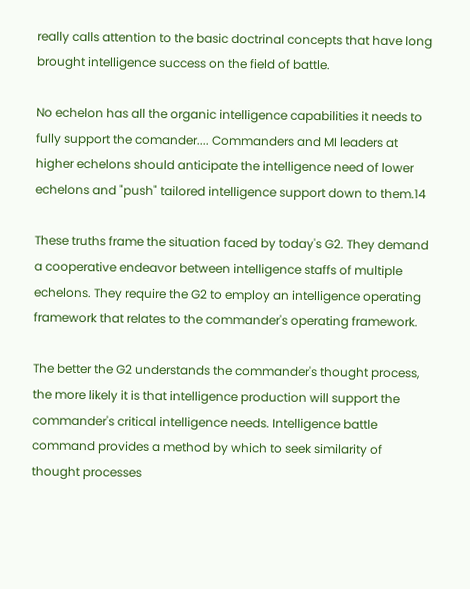really calls attention to the basic doctrinal concepts that have long brought intelligence success on the field of battle.

No echelon has all the organic intelligence capabilities it needs to fully support the comander.... Commanders and MI leaders at higher echelons should anticipate the intelligence need of lower echelons and "push" tailored intelligence support down to them.14

These truths frame the situation faced by today's G2. They demand a cooperative endeavor between intelligence staffs of multiple echelons. They require the G2 to employ an intelligence operating framework that relates to the commander's operating framework.

The better the G2 understands the commander's thought process, the more likely it is that intelligence production will support the commander's critical intelligence needs. Intelligence battle command provides a method by which to seek similarity of thought processes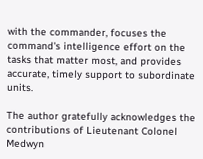with the commander, focuses the command's intelligence effort on the tasks that matter most, and provides accurate, timely support to subordinate units.

The author gratefully acknowledges the contributions of Lieutenant Colonel Medwyn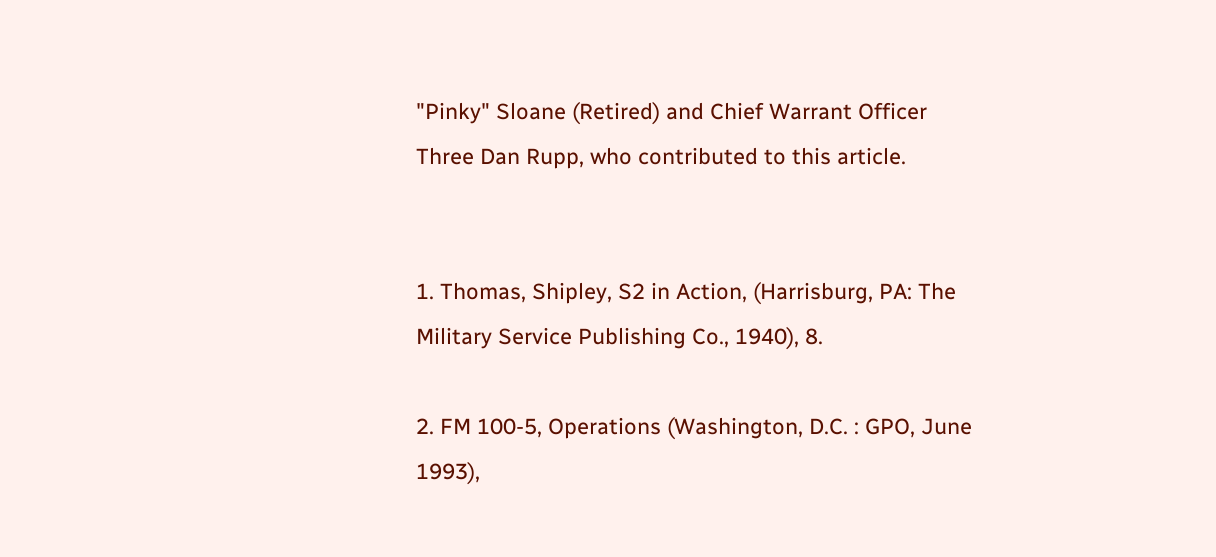"Pinky" Sloane (Retired) and Chief Warrant Officer Three Dan Rupp, who contributed to this article.


1. Thomas, Shipley, S2 in Action, (Harrisburg, PA: The Military Service Publishing Co., 1940), 8.

2. FM 100-5, Operations (Washington, D.C. : GPO, June 1993),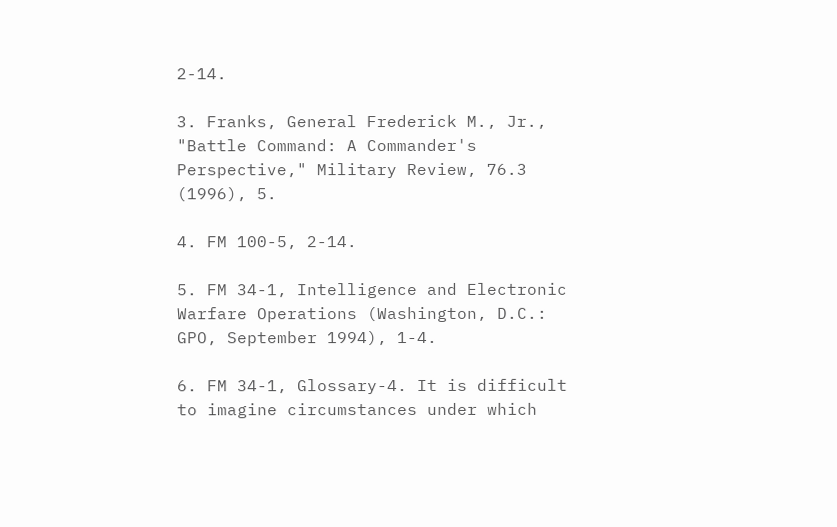2-14.

3. Franks, General Frederick M., Jr., "Battle Command: A Commander's Perspective," Military Review, 76.3 (1996), 5.

4. FM 100-5, 2-14.

5. FM 34-1, Intelligence and Electronic Warfare Operations (Washington, D.C.: GPO, September 1994), 1-4.

6. FM 34-1, Glossary-4. It is difficult to imagine circumstances under which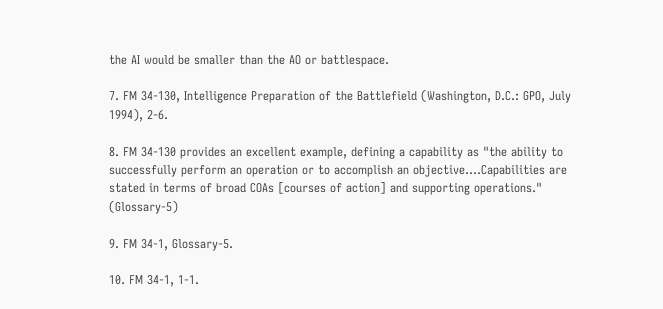the AI would be smaller than the AO or battlespace.

7. FM 34-130, Intelligence Preparation of the Battlefield (Washington, D.C.: GPO, July 1994), 2-6.

8. FM 34-130 provides an excellent example, defining a capability as "the ability to successfully perform an operation or to accomplish an objective....Capabilities are stated in terms of broad COAs [courses of action] and supporting operations." (Glossary-5)

9. FM 34-1, Glossary-5.

10. FM 34-1, 1-1.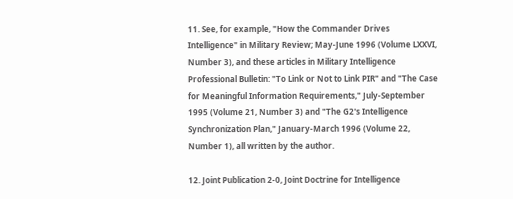11. See, for example, "How the Commander Drives Intelligence" in Military Review; May-June 1996 (Volume LXXVI, Number 3), and these articles in Military Intelligence Professional Bulletin: "To Link or Not to Link PIR" and "The Case for Meaningful Information Requirements," July-September 1995 (Volume 21, Number 3) and "The G2's Intelligence Synchronization Plan," January-March 1996 (Volume 22, Number 1), all written by the author.

12. Joint Publication 2-0, Joint Doctrine for Intelligence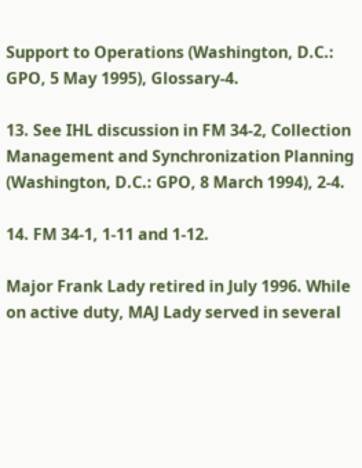Support to Operations (Washington, D.C.: GPO, 5 May 1995), Glossary-4.

13. See IHL discussion in FM 34-2, Collection Management and Synchronization Planning (Washington, D.C.: GPO, 8 March 1994), 2-4.

14. FM 34-1, 1-11 and 1-12.

Major Frank Lady retired in July 1996. While on active duty, MAJ Lady served in several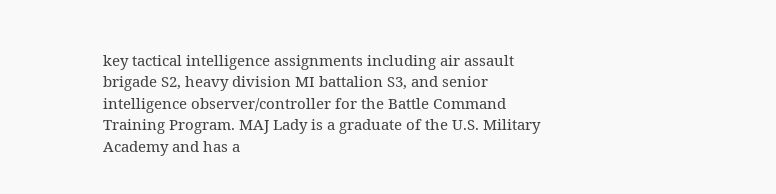key tactical intelligence assignments including air assault brigade S2, heavy division MI battalion S3, and senior intelligence observer/controller for the Battle Command Training Program. MAJ Lady is a graduate of the U.S. Military Academy and has a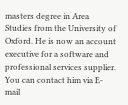masters degree in Area Studies from the University of Oxford. He is now an account executive for a software and professional services supplier. You can contact him via E-mail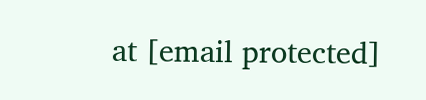at [email protected]